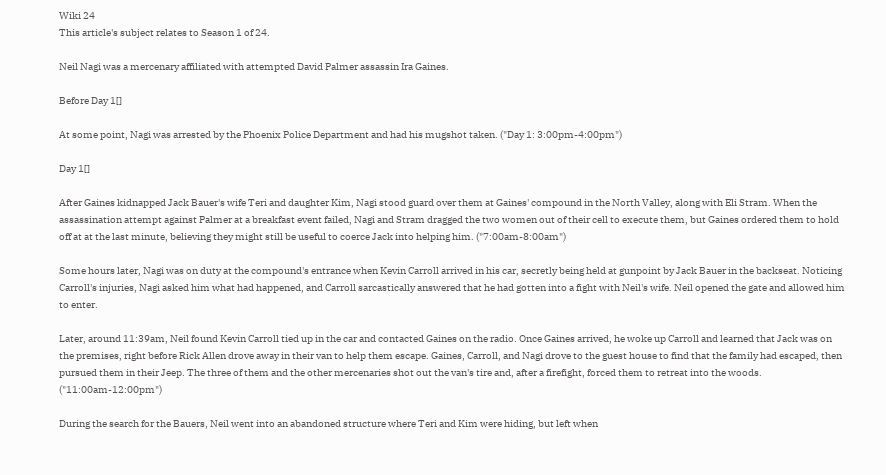Wiki 24
This article's subject relates to Season 1 of 24.

Neil Nagi was a mercenary affiliated with attempted David Palmer assassin Ira Gaines.

Before Day 1[]

At some point, Nagi was arrested by the Phoenix Police Department and had his mugshot taken. ("Day 1: 3:00pm-4:00pm")

Day 1[]

After Gaines kidnapped Jack Bauer's wife Teri and daughter Kim, Nagi stood guard over them at Gaines' compound in the North Valley, along with Eli Stram. When the assassination attempt against Palmer at a breakfast event failed, Nagi and Stram dragged the two women out of their cell to execute them, but Gaines ordered them to hold off at at the last minute, believing they might still be useful to coerce Jack into helping him. ("7:00am-8:00am")

Some hours later, Nagi was on duty at the compound's entrance when Kevin Carroll arrived in his car, secretly being held at gunpoint by Jack Bauer in the backseat. Noticing Carroll's injuries, Nagi asked him what had happened, and Carroll sarcastically answered that he had gotten into a fight with Neil's wife. Neil opened the gate and allowed him to enter.

Later, around 11:39am, Neil found Kevin Carroll tied up in the car and contacted Gaines on the radio. Once Gaines arrived, he woke up Carroll and learned that Jack was on the premises, right before Rick Allen drove away in their van to help them escape. Gaines, Carroll, and Nagi drove to the guest house to find that the family had escaped, then pursued them in their Jeep. The three of them and the other mercenaries shot out the van's tire and, after a firefight, forced them to retreat into the woods. ("11:00am-12:00pm")

During the search for the Bauers, Neil went into an abandoned structure where Teri and Kim were hiding, but left when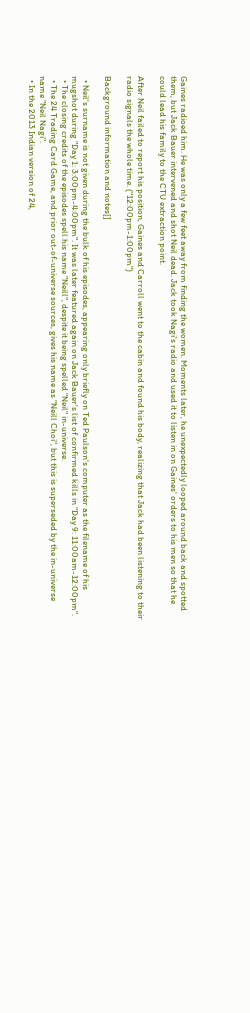Gaines radioed him. He was only a few feet away from finding the women. Moments later, he unexpectedly looped around back and spotted them, but Jack Bauer intervened and shot Neil dead. Jack took Nagi's radio and used it to listen in on Gaines' orders to his men so that he could lead his family to the CTU extraction point.

After Neil failed to report his position, Gaines and Carroll went to the cabin and found his body, realizing that Jack had been listening to their radio signals the whole time. ("12:00pm-1:00pm")

Background information and notes[]

  • Neil's surname is not given during the bulk of his episodes, appearing only briefly on Ted Paulson's computer as the filename of his mugshot during "Day 1: 3:00pm-4:00pm". It was later featured again on Jack Bauer's list of confirmed kills in "Day 9: 11:00am-12:00pm".
  • The closing credits of the episodes spell his name "Neill", despite it being spelled "Neil" in-universe.
  • The 24 Trading Card Game, and prior out-of-universe sources, gives his name as "Neill Choi", but this is superseded by the in-universe name "Neil Nagi".
  • In the 2013 Indian version of 24,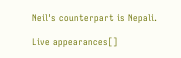Neil's counterpart is Nepali.

Live appearances[]